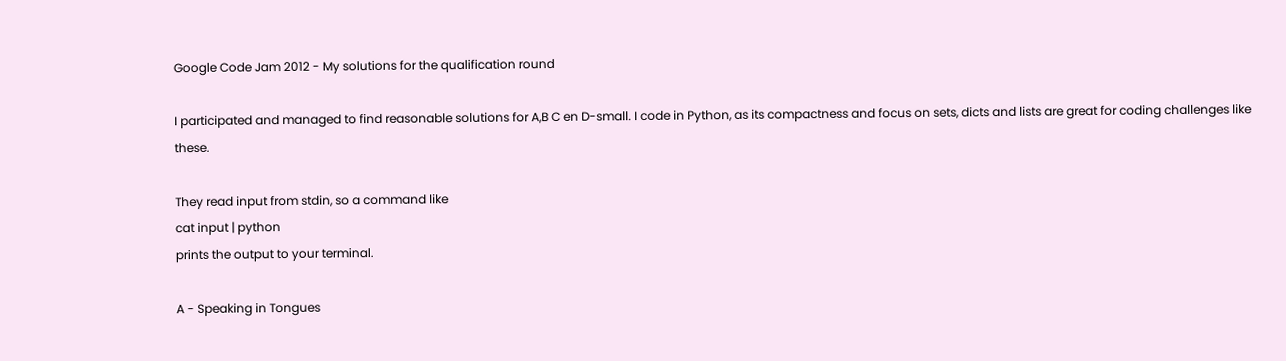Google Code Jam 2012 - My solutions for the qualification round

I participated and managed to find reasonable solutions for A,B C en D-small. I code in Python, as its compactness and focus on sets, dicts and lists are great for coding challenges like these.

They read input from stdin, so a command like
cat input | python
prints the output to your terminal.

A - Speaking in Tongues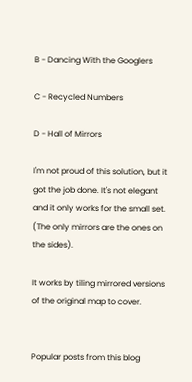B - Dancing With the Googlers

C - Recycled Numbers

D - Hall of Mirrors

I'm not proud of this solution, but it got the job done. It's not elegant and it only works for the small set. (The only mirrors are the ones on the sides).

It works by tiling mirrored versions of the original map to cover.


Popular posts from this blog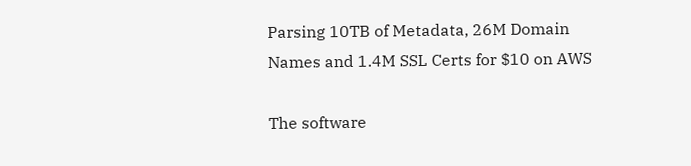Parsing 10TB of Metadata, 26M Domain Names and 1.4M SSL Certs for $10 on AWS

The software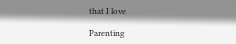that I love

Parenting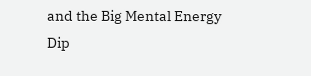and the Big Mental Energy Dip